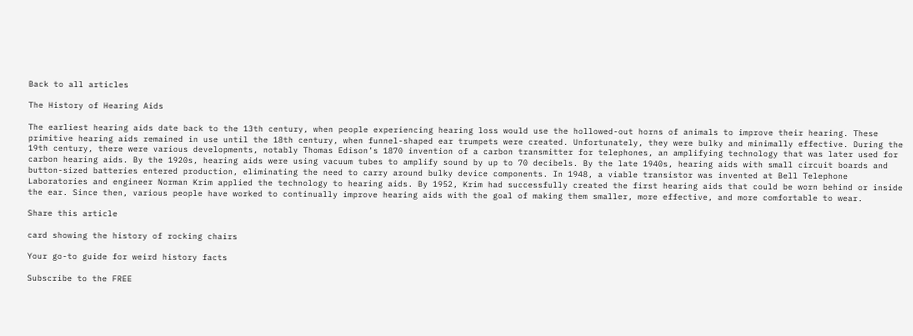Back to all articles

The History of Hearing Aids

The earliest hearing aids date back to the 13th century, when people experiencing hearing loss would use the hollowed-out horns of animals to improve their hearing. These primitive hearing aids remained in use until the 18th century, when funnel-shaped ear trumpets were created. Unfortunately, they were bulky and minimally effective. During the 19th century, there were various developments, notably Thomas Edison’s 1870 invention of a carbon transmitter for telephones, an amplifying technology that was later used for carbon hearing aids. By the 1920s, hearing aids were using vacuum tubes to amplify sound by up to 70 decibels. By the late 1940s, hearing aids with small circuit boards and button-sized batteries entered production, eliminating the need to carry around bulky device components. In 1948, a viable transistor was invented at Bell Telephone Laboratories and engineer Norman Krim applied the technology to hearing aids. By 1952, Krim had successfully created the first hearing aids that could be worn behind or inside the ear. Since then, various people have worked to continually improve hearing aids with the goal of making them smaller, more effective, and more comfortable to wear.

Share this article

card showing the history of rocking chairs

Your go-to guide for weird history facts

Subscribe to the FREE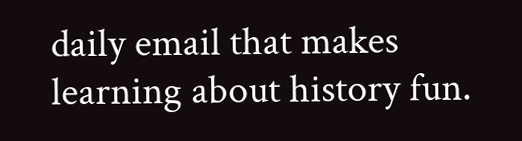daily email that makes learning about history fun.